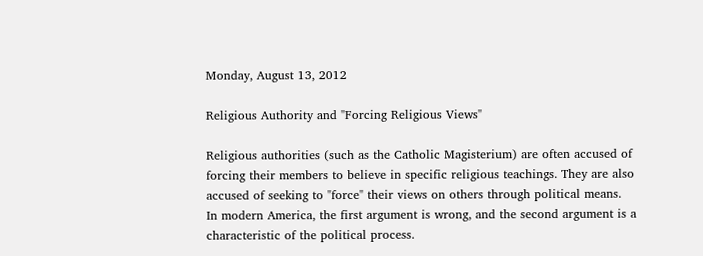Monday, August 13, 2012

Religious Authority and "Forcing Religious Views"

Religious authorities (such as the Catholic Magisterium) are often accused of forcing their members to believe in specific religious teachings. They are also accused of seeking to "force" their views on others through political means.
In modern America, the first argument is wrong, and the second argument is a characteristic of the political process.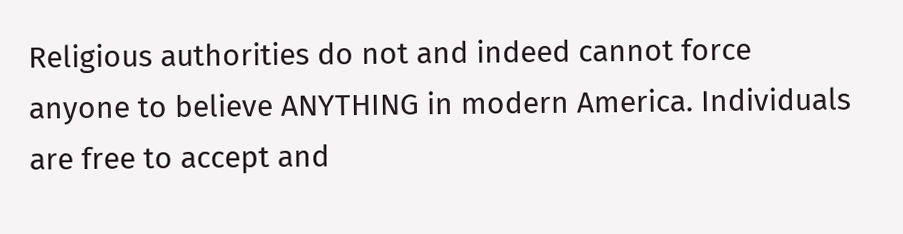Religious authorities do not and indeed cannot force anyone to believe ANYTHING in modern America. Individuals are free to accept and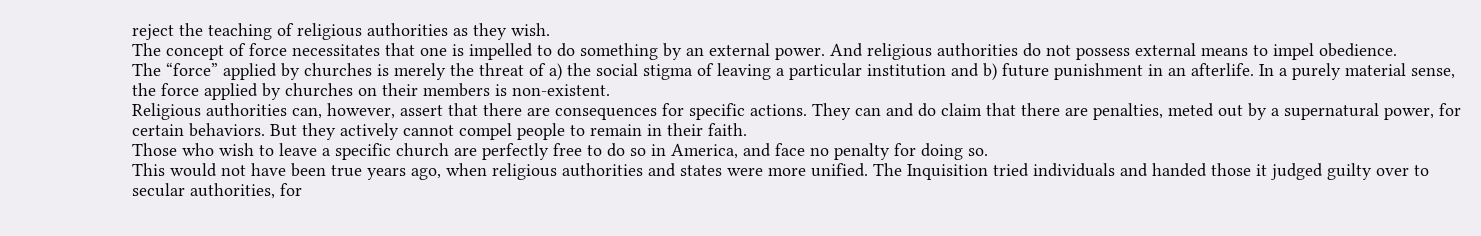reject the teaching of religious authorities as they wish.
The concept of force necessitates that one is impelled to do something by an external power. And religious authorities do not possess external means to impel obedience.
The “force” applied by churches is merely the threat of a) the social stigma of leaving a particular institution and b) future punishment in an afterlife. In a purely material sense, the force applied by churches on their members is non-existent.
Religious authorities can, however, assert that there are consequences for specific actions. They can and do claim that there are penalties, meted out by a supernatural power, for certain behaviors. But they actively cannot compel people to remain in their faith.
Those who wish to leave a specific church are perfectly free to do so in America, and face no penalty for doing so.
This would not have been true years ago, when religious authorities and states were more unified. The Inquisition tried individuals and handed those it judged guilty over to secular authorities, for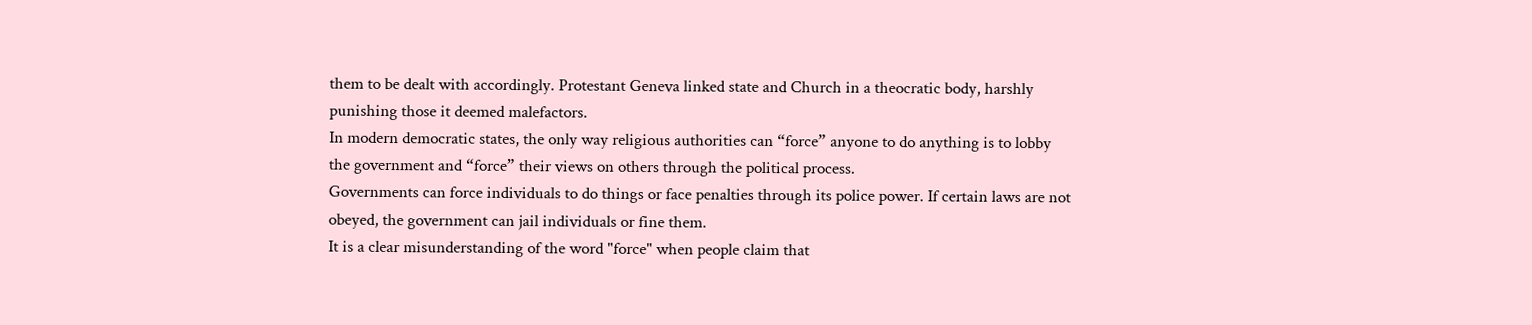them to be dealt with accordingly. Protestant Geneva linked state and Church in a theocratic body, harshly punishing those it deemed malefactors.
In modern democratic states, the only way religious authorities can “force” anyone to do anything is to lobby the government and “force” their views on others through the political process.
Governments can force individuals to do things or face penalties through its police power. If certain laws are not obeyed, the government can jail individuals or fine them.
It is a clear misunderstanding of the word "force" when people claim that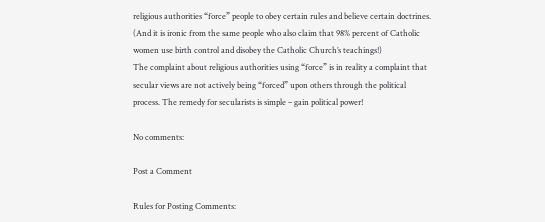religious authorities “force” people to obey certain rules and believe certain doctrines. (And it is ironic from the same people who also claim that 98% percent of Catholic women use birth control and disobey the Catholic Church’s teachings!)
The complaint about religious authorities using “force” is in reality a complaint that secular views are not actively being “forced” upon others through the political process. The remedy for secularists is simple – gain political power!

No comments:

Post a Comment

Rules for Posting Comments: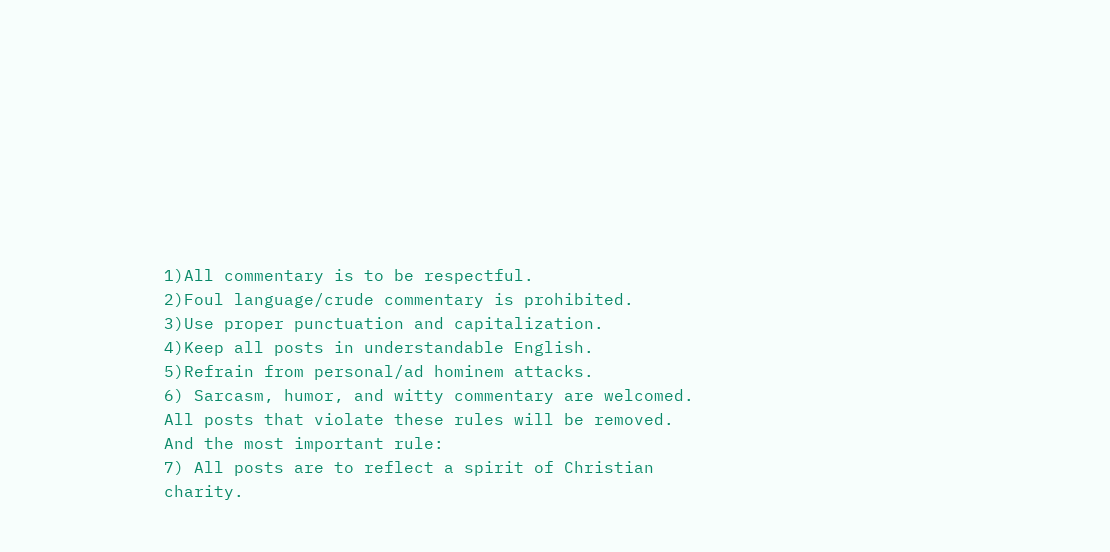1)All commentary is to be respectful.
2)Foul language/crude commentary is prohibited.
3)Use proper punctuation and capitalization.
4)Keep all posts in understandable English.
5)Refrain from personal/ad hominem attacks.
6) Sarcasm, humor, and witty commentary are welcomed.
All posts that violate these rules will be removed.
And the most important rule:
7) All posts are to reflect a spirit of Christian charity.